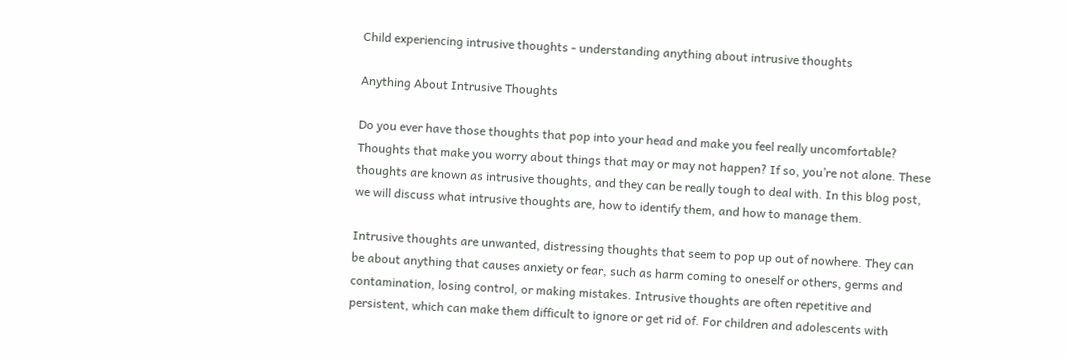Child experiencing intrusive thoughts - understanding anything about intrusive thoughts

Anything About Intrusive Thoughts

Do you ever have those thoughts that pop into your head and make you feel really uncomfortable? Thoughts that make you worry about things that may or may not happen? If so, you’re not alone. These thoughts are known as intrusive thoughts, and they can be really tough to deal with. In this blog post, we will discuss what intrusive thoughts are, how to identify them, and how to manage them.

Intrusive thoughts are unwanted, distressing thoughts that seem to pop up out of nowhere. They can be about anything that causes anxiety or fear, such as harm coming to oneself or others, germs and contamination, losing control, or making mistakes. Intrusive thoughts are often repetitive and persistent, which can make them difficult to ignore or get rid of. For children and adolescents with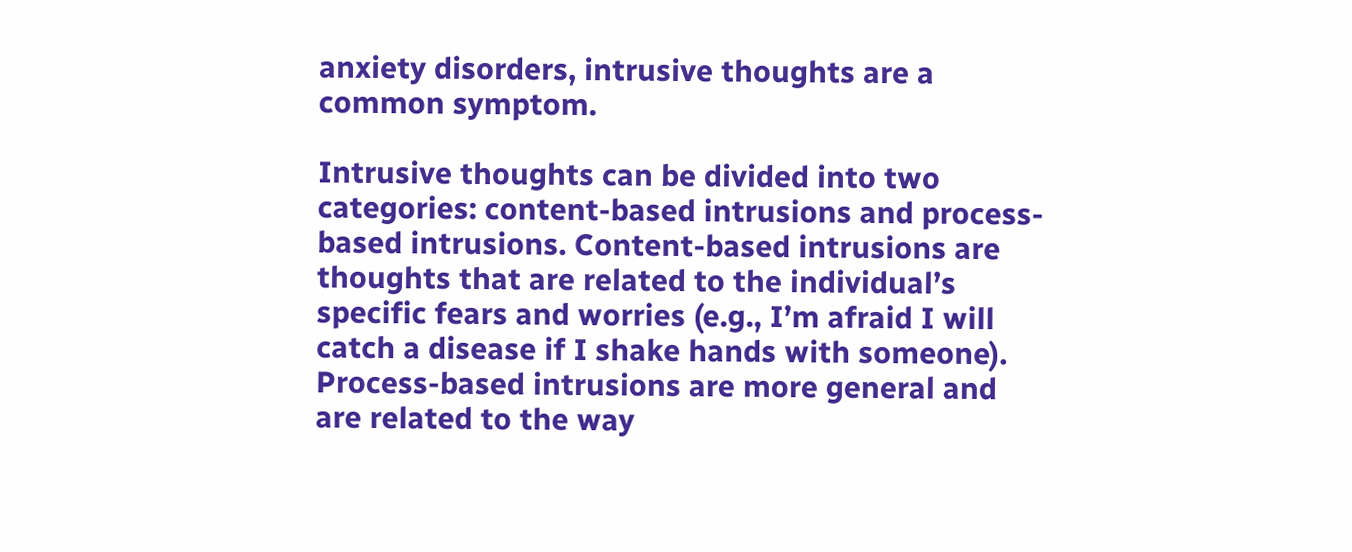anxiety disorders, intrusive thoughts are a common symptom.

Intrusive thoughts can be divided into two categories: content-based intrusions and process-based intrusions. Content-based intrusions are thoughts that are related to the individual’s specific fears and worries (e.g., I’m afraid I will catch a disease if I shake hands with someone). Process-based intrusions are more general and are related to the way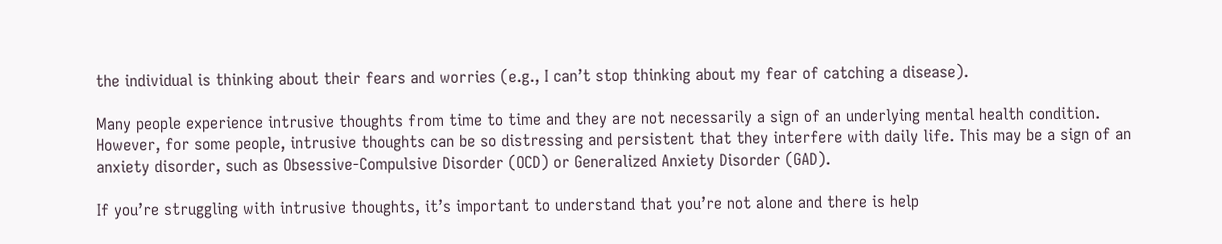the individual is thinking about their fears and worries (e.g., I can’t stop thinking about my fear of catching a disease).

Many people experience intrusive thoughts from time to time and they are not necessarily a sign of an underlying mental health condition. However, for some people, intrusive thoughts can be so distressing and persistent that they interfere with daily life. This may be a sign of an anxiety disorder, such as Obsessive-Compulsive Disorder (OCD) or Generalized Anxiety Disorder (GAD).

If you’re struggling with intrusive thoughts, it’s important to understand that you’re not alone and there is help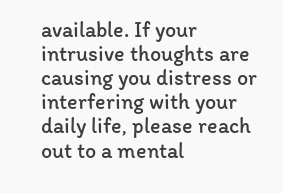available. If your intrusive thoughts are causing you distress or interfering with your daily life, please reach out to a mental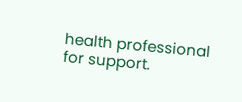health professional for support.